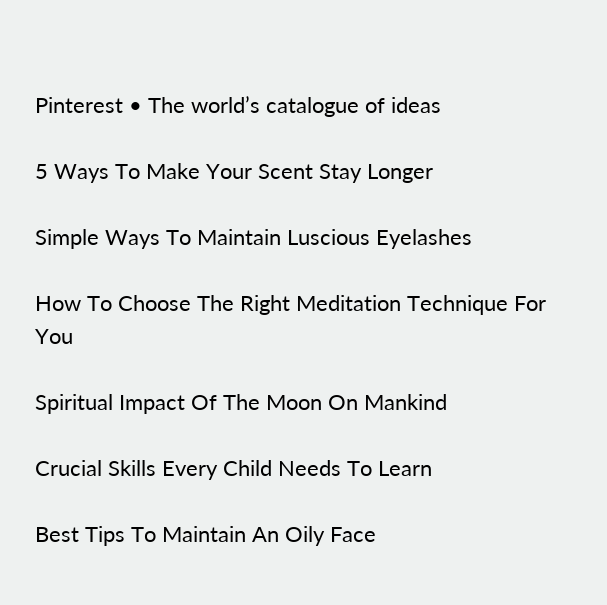Pinterest • The world’s catalogue of ideas

5 Ways To Make Your Scent Stay Longer

Simple Ways To Maintain Luscious Eyelashes

How To Choose The Right Meditation Technique For You

Spiritual Impact Of The Moon On Mankind

Crucial Skills Every Child Needs To Learn

Best Tips To Maintain An Oily Face